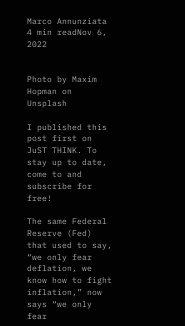Marco Annunziata
4 min readNov 6, 2022


Photo by Maxim Hopman on Unsplash

I published this post first on JuST THINK. To stay up to date, come to and subscribe for free!

The same Federal Reserve (Fed) that used to say, “we only fear deflation, we know how to fight inflation,” now says “we only fear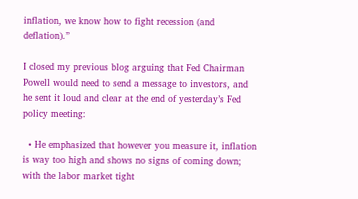inflation, we know how to fight recession (and deflation).”

I closed my previous blog arguing that Fed Chairman Powell would need to send a message to investors, and he sent it loud and clear at the end of yesterday’s Fed policy meeting:

  • He emphasized that however you measure it, inflation is way too high and shows no signs of coming down; with the labor market tight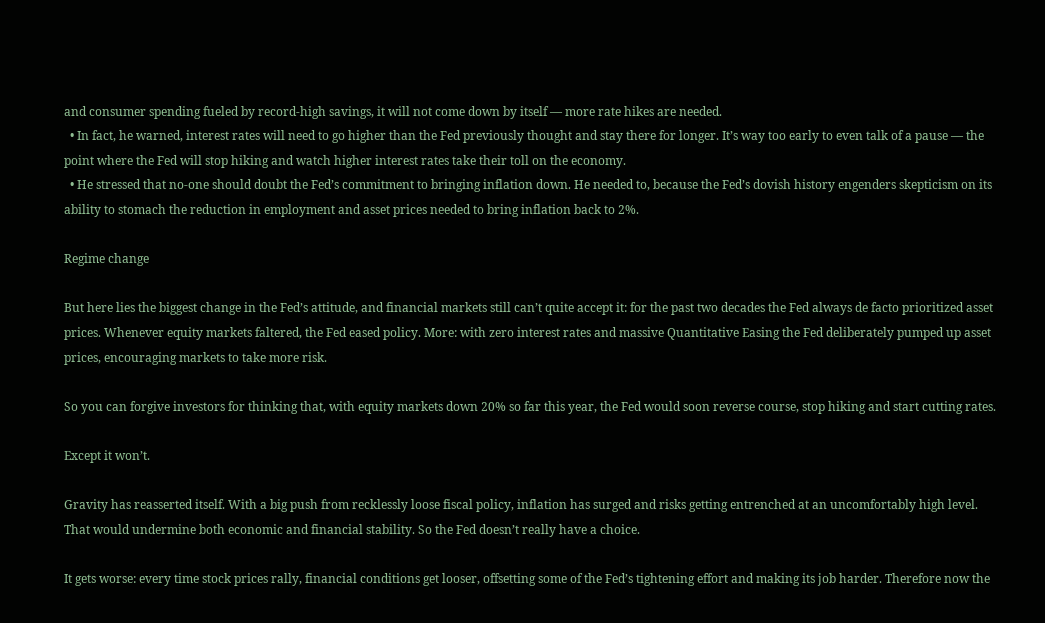and consumer spending fueled by record-high savings, it will not come down by itself — more rate hikes are needed.
  • In fact, he warned, interest rates will need to go higher than the Fed previously thought and stay there for longer. It’s way too early to even talk of a pause — the point where the Fed will stop hiking and watch higher interest rates take their toll on the economy.
  • He stressed that no-one should doubt the Fed’s commitment to bringing inflation down. He needed to, because the Fed’s dovish history engenders skepticism on its ability to stomach the reduction in employment and asset prices needed to bring inflation back to 2%.

Regime change

But here lies the biggest change in the Fed’s attitude, and financial markets still can’t quite accept it: for the past two decades the Fed always de facto prioritized asset prices. Whenever equity markets faltered, the Fed eased policy. More: with zero interest rates and massive Quantitative Easing the Fed deliberately pumped up asset prices, encouraging markets to take more risk.

So you can forgive investors for thinking that, with equity markets down 20% so far this year, the Fed would soon reverse course, stop hiking and start cutting rates.

Except it won’t.

Gravity has reasserted itself. With a big push from recklessly loose fiscal policy, inflation has surged and risks getting entrenched at an uncomfortably high level. That would undermine both economic and financial stability. So the Fed doesn’t really have a choice.

It gets worse: every time stock prices rally, financial conditions get looser, offsetting some of the Fed’s tightening effort and making its job harder. Therefore now the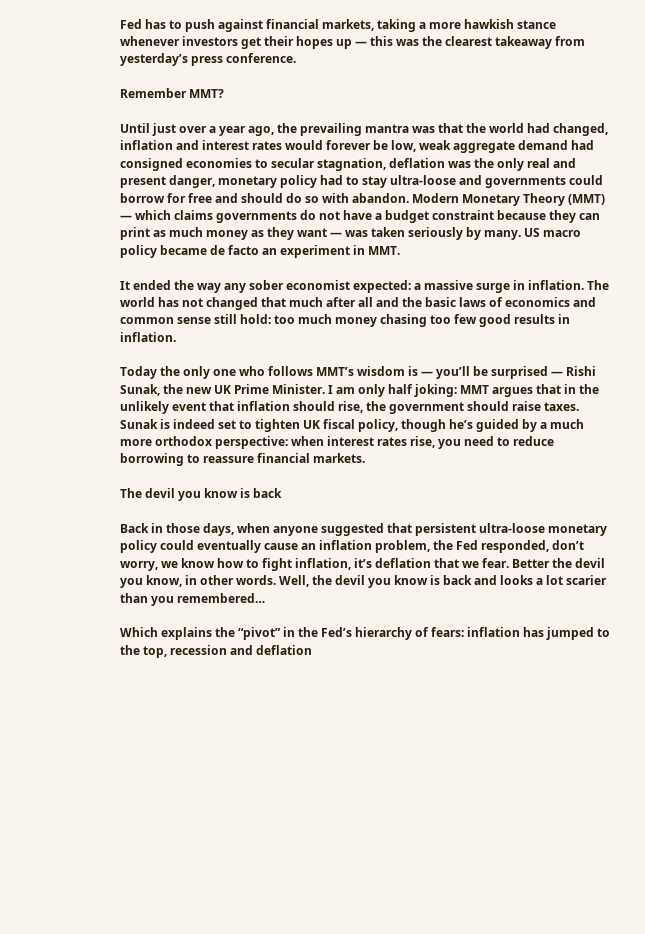Fed has to push against financial markets, taking a more hawkish stance whenever investors get their hopes up — this was the clearest takeaway from yesterday’s press conference.

Remember MMT?

Until just over a year ago, the prevailing mantra was that the world had changed, inflation and interest rates would forever be low, weak aggregate demand had consigned economies to secular stagnation, deflation was the only real and present danger, monetary policy had to stay ultra-loose and governments could borrow for free and should do so with abandon. Modern Monetary Theory (MMT) — which claims governments do not have a budget constraint because they can print as much money as they want — was taken seriously by many. US macro policy became de facto an experiment in MMT.

It ended the way any sober economist expected: a massive surge in inflation. The world has not changed that much after all and the basic laws of economics and common sense still hold: too much money chasing too few good results in inflation.

Today the only one who follows MMT’s wisdom is — you’ll be surprised — Rishi Sunak, the new UK Prime Minister. I am only half joking: MMT argues that in the unlikely event that inflation should rise, the government should raise taxes. Sunak is indeed set to tighten UK fiscal policy, though he’s guided by a much more orthodox perspective: when interest rates rise, you need to reduce borrowing to reassure financial markets.

The devil you know is back

Back in those days, when anyone suggested that persistent ultra-loose monetary policy could eventually cause an inflation problem, the Fed responded, don’t worry, we know how to fight inflation, it’s deflation that we fear. Better the devil you know, in other words. Well, the devil you know is back and looks a lot scarier than you remembered…

Which explains the “pivot” in the Fed’s hierarchy of fears: inflation has jumped to the top, recession and deflation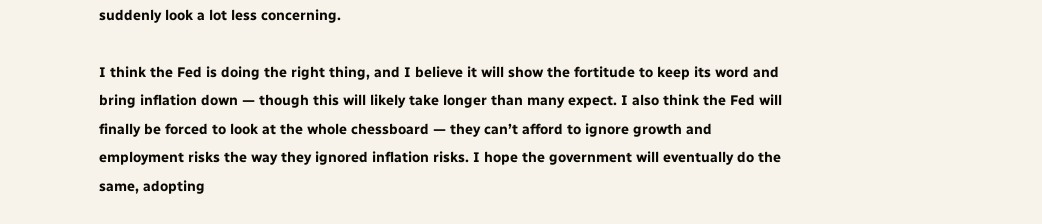suddenly look a lot less concerning.

I think the Fed is doing the right thing, and I believe it will show the fortitude to keep its word and bring inflation down — though this will likely take longer than many expect. I also think the Fed will finally be forced to look at the whole chessboard — they can’t afford to ignore growth and employment risks the way they ignored inflation risks. I hope the government will eventually do the same, adopting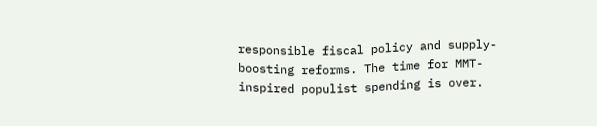responsible fiscal policy and supply-boosting reforms. The time for MMT-inspired populist spending is over.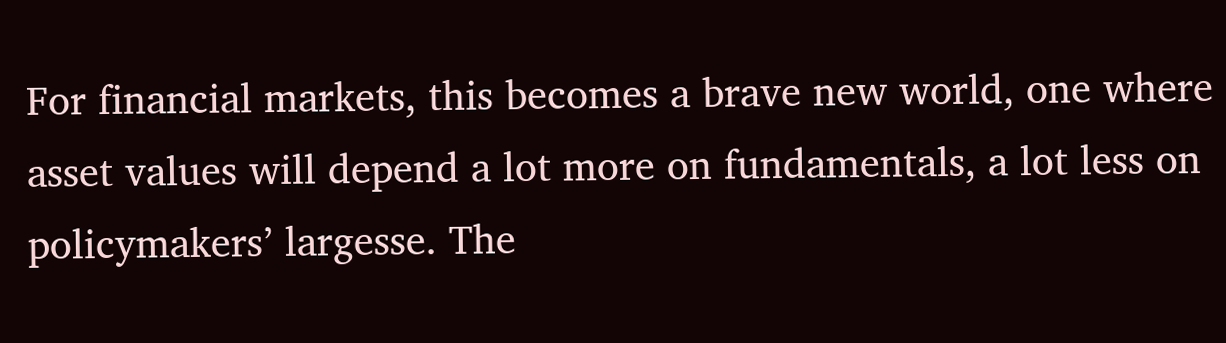For financial markets, this becomes a brave new world, one where asset values will depend a lot more on fundamentals, a lot less on policymakers’ largesse. The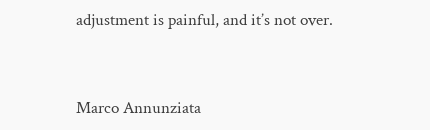adjustment is painful, and it’s not over.



Marco Annunziata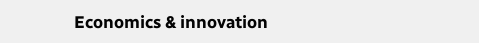Economics & innovation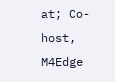at; Co-host, M4Edge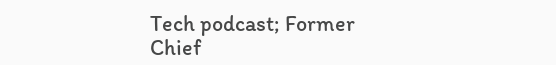Tech podcast; Former Chief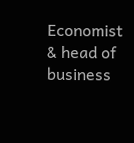Economist & head of business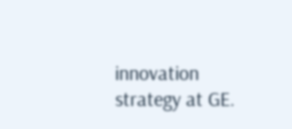innovation strategy at GE.